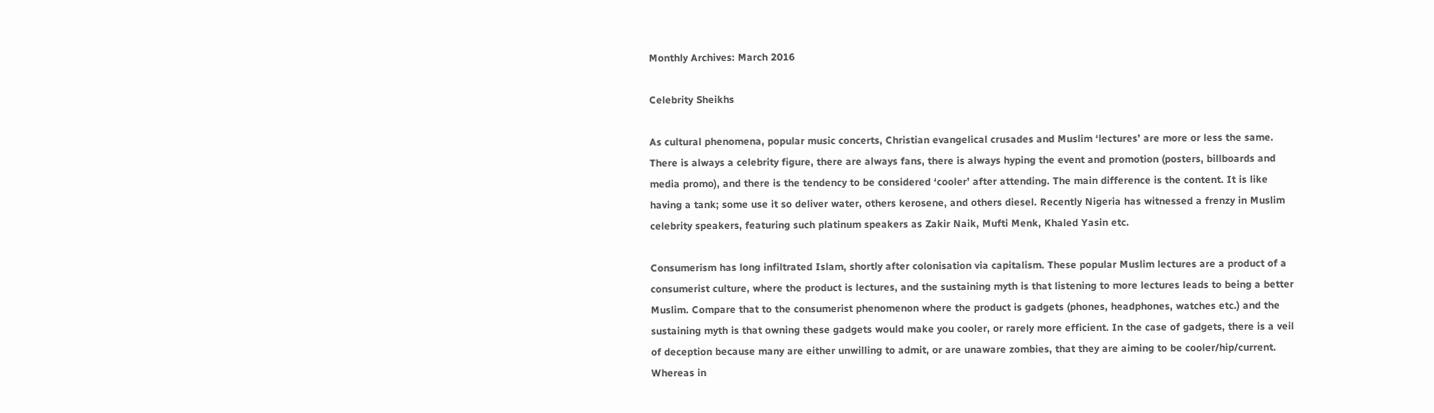Monthly Archives: March 2016

Celebrity Sheikhs

As cultural phenomena, popular music concerts, Christian evangelical crusades and Muslim ‘lectures’ are more or less the same. There is always a celebrity figure, there are always fans, there is always hyping the event and promotion (posters, billboards and media promo), and there is the tendency to be considered ‘cooler’ after attending. The main difference is the content. It is like having a tank; some use it so deliver water, others kerosene, and others diesel. Recently Nigeria has witnessed a frenzy in Muslim celebrity speakers, featuring such platinum speakers as Zakir Naik, Mufti Menk, Khaled Yasin etc.

Consumerism has long infiltrated Islam, shortly after colonisation via capitalism. These popular Muslim lectures are a product of a consumerist culture, where the product is lectures, and the sustaining myth is that listening to more lectures leads to being a better Muslim. Compare that to the consumerist phenomenon where the product is gadgets (phones, headphones, watches etc.) and the sustaining myth is that owning these gadgets would make you cooler, or rarely more efficient. In the case of gadgets, there is a veil of deception because many are either unwilling to admit, or are unaware zombies, that they are aiming to be cooler/hip/current. Whereas in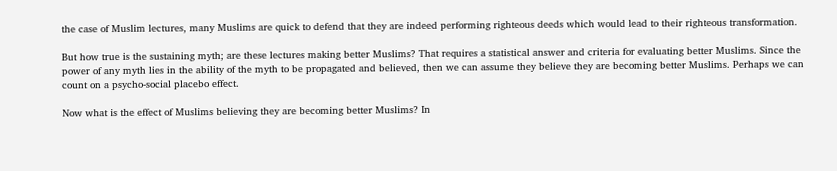the case of Muslim lectures, many Muslims are quick to defend that they are indeed performing righteous deeds which would lead to their righteous transformation.

But how true is the sustaining myth; are these lectures making better Muslims? That requires a statistical answer and criteria for evaluating better Muslims. Since the power of any myth lies in the ability of the myth to be propagated and believed, then we can assume they believe they are becoming better Muslims. Perhaps we can count on a psycho-social placebo effect.

Now what is the effect of Muslims believing they are becoming better Muslims? In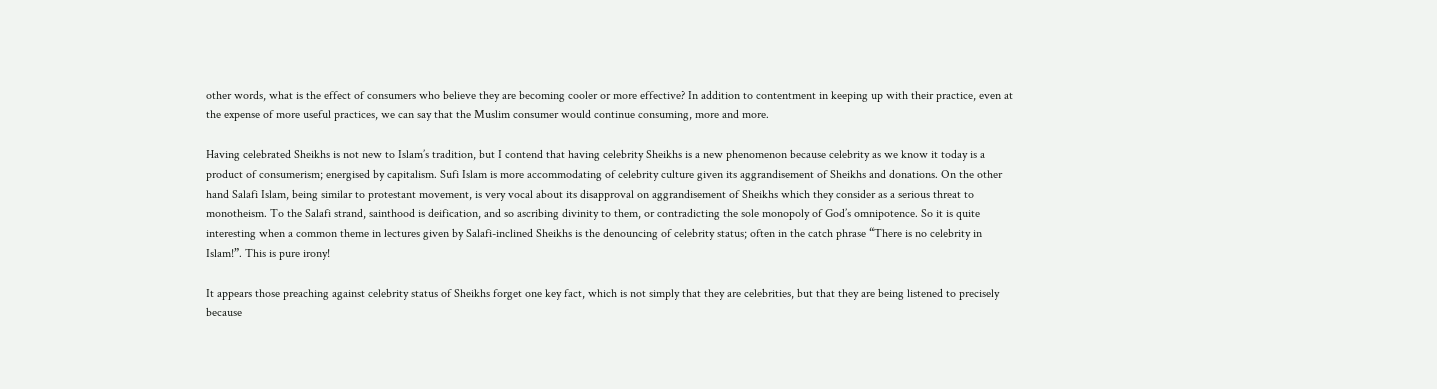other words, what is the effect of consumers who believe they are becoming cooler or more effective? In addition to contentment in keeping up with their practice, even at the expense of more useful practices, we can say that the Muslim consumer would continue consuming, more and more.

Having celebrated Sheikhs is not new to Islam’s tradition, but I contend that having celebrity Sheikhs is a new phenomenon because celebrity as we know it today is a product of consumerism; energised by capitalism. Sufi Islam is more accommodating of celebrity culture given its aggrandisement of Sheikhs and donations. On the other hand Salafi Islam, being similar to protestant movement, is very vocal about its disapproval on aggrandisement of Sheikhs which they consider as a serious threat to monotheism. To the Salafi strand, sainthood is deification, and so ascribing divinity to them, or contradicting the sole monopoly of God’s omnipotence. So it is quite interesting when a common theme in lectures given by Salafi-inclined Sheikhs is the denouncing of celebrity status; often in the catch phrase “There is no celebrity in Islam!”. This is pure irony!

It appears those preaching against celebrity status of Sheikhs forget one key fact, which is not simply that they are celebrities, but that they are being listened to precisely because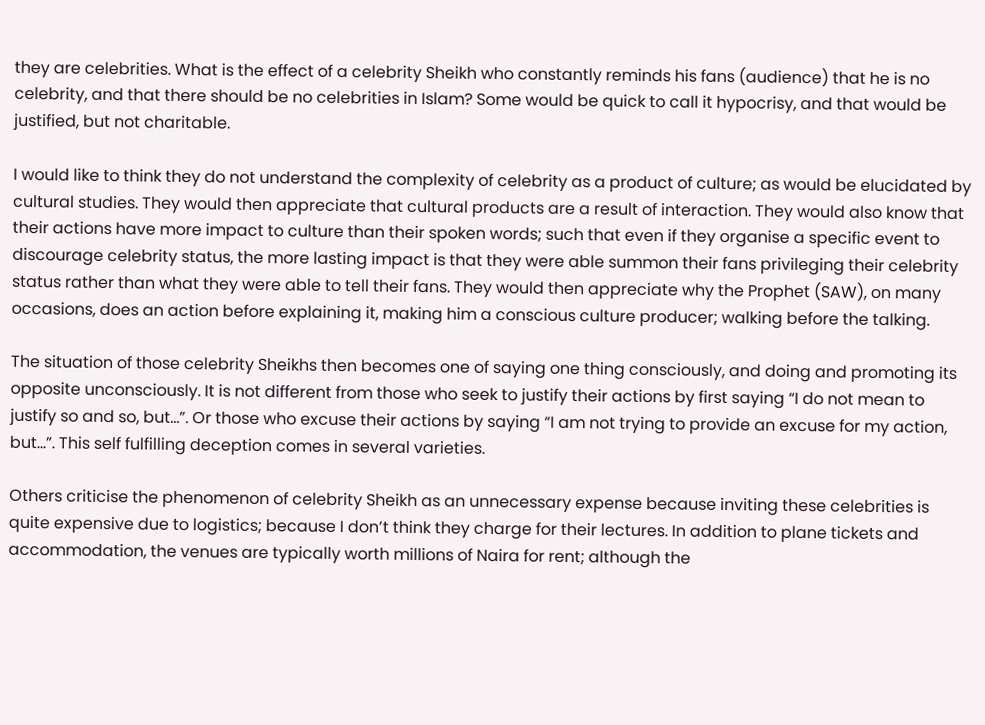they are celebrities. What is the effect of a celebrity Sheikh who constantly reminds his fans (audience) that he is no celebrity, and that there should be no celebrities in Islam? Some would be quick to call it hypocrisy, and that would be justified, but not charitable.

I would like to think they do not understand the complexity of celebrity as a product of culture; as would be elucidated by cultural studies. They would then appreciate that cultural products are a result of interaction. They would also know that their actions have more impact to culture than their spoken words; such that even if they organise a specific event to discourage celebrity status, the more lasting impact is that they were able summon their fans privileging their celebrity status rather than what they were able to tell their fans. They would then appreciate why the Prophet (SAW), on many occasions, does an action before explaining it, making him a conscious culture producer; walking before the talking.

The situation of those celebrity Sheikhs then becomes one of saying one thing consciously, and doing and promoting its opposite unconsciously. It is not different from those who seek to justify their actions by first saying “I do not mean to justify so and so, but…”. Or those who excuse their actions by saying “I am not trying to provide an excuse for my action, but…”. This self fulfilling deception comes in several varieties.

Others criticise the phenomenon of celebrity Sheikh as an unnecessary expense because inviting these celebrities is quite expensive due to logistics; because I don’t think they charge for their lectures. In addition to plane tickets and accommodation, the venues are typically worth millions of Naira for rent; although the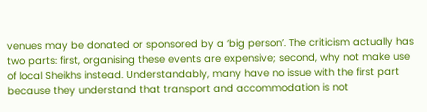venues may be donated or sponsored by a ‘big person’. The criticism actually has two parts: first, organising these events are expensive; second, why not make use of local Sheikhs instead. Understandably, many have no issue with the first part because they understand that transport and accommodation is not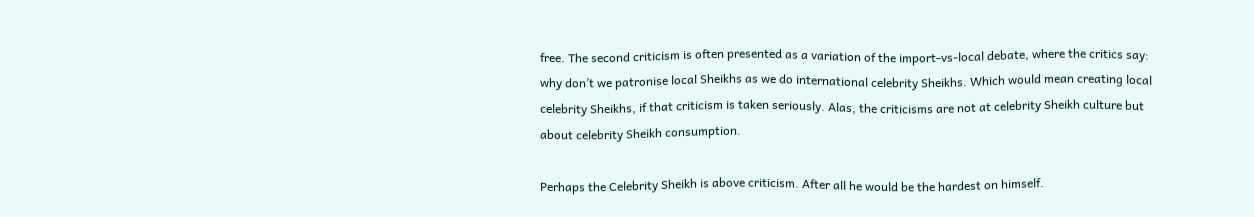free. The second criticism is often presented as a variation of the import-vs-local debate, where the critics say: why don’t we patronise local Sheikhs as we do international celebrity Sheikhs. Which would mean creating local celebrity Sheikhs, if that criticism is taken seriously. Alas, the criticisms are not at celebrity Sheikh culture but about celebrity Sheikh consumption.

Perhaps the Celebrity Sheikh is above criticism. After all he would be the hardest on himself.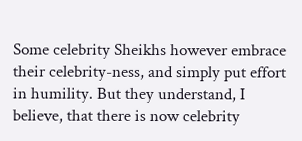Some celebrity Sheikhs however embrace their celebrity-ness, and simply put effort in humility. But they understand, I believe, that there is now celebrity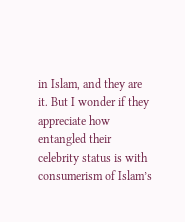in Islam, and they are it. But I wonder if they appreciate how entangled their celebrity status is with consumerism of Islam’s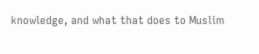knowledge, and what that does to Muslim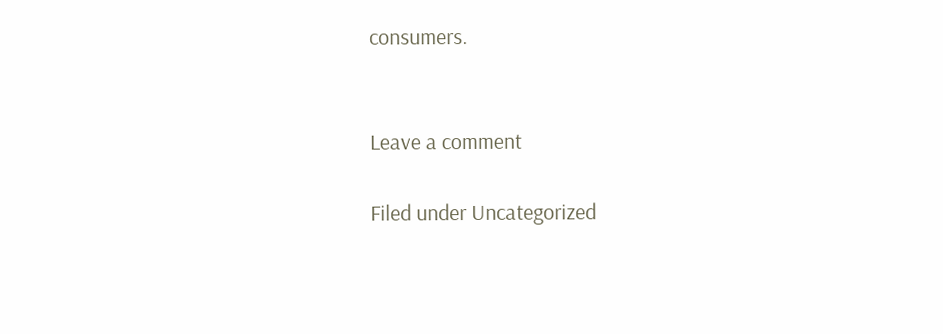consumers.


Leave a comment

Filed under Uncategorized